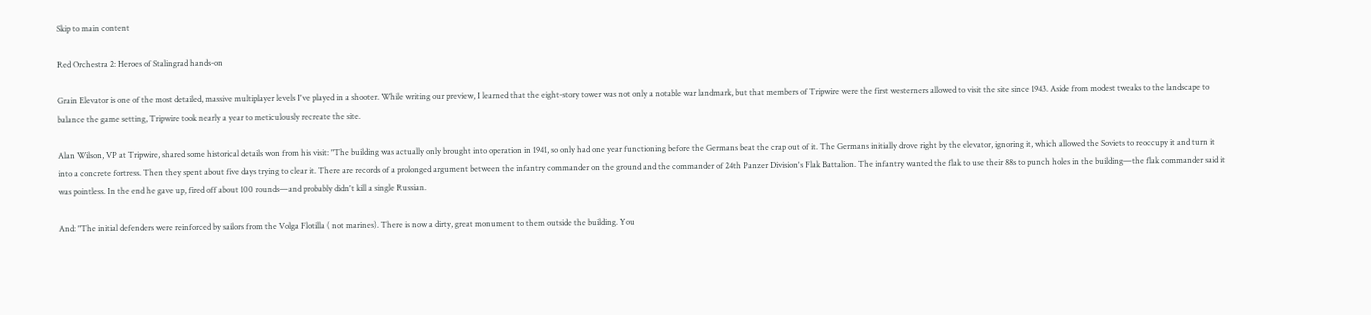Skip to main content

Red Orchestra 2: Heroes of Stalingrad hands-on

Grain Elevator is one of the most detailed, massive multiplayer levels I've played in a shooter. While writing our preview, I learned that the eight-story tower was not only a notable war landmark, but that members of Tripwire were the first westerners allowed to visit the site since 1943. Aside from modest tweaks to the landscape to balance the game setting, Tripwire took nearly a year to meticulously recreate the site.

Alan Wilson, VP at Tripwire, shared some historical details won from his visit: "The building was actually only brought into operation in 1941, so only had one year functioning before the Germans beat the crap out of it. The Germans initially drove right by the elevator, ignoring it, which allowed the Soviets to reoccupy it and turn it into a concrete fortress. Then they spent about five days trying to clear it. There are records of a prolonged argument between the infantry commander on the ground and the commander of 24th Panzer Division's Flak Battalion. The infantry wanted the flak to use their 88s to punch holes in the building—the flak commander said it was pointless. In the end he gave up, fired off about 100 rounds—and probably didn't kill a single Russian.

And: "The initial defenders were reinforced by sailors from the Volga Flotilla ( not marines). There is now a dirty, great monument to them outside the building. You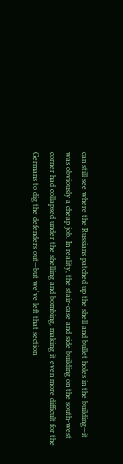can still see where the Russians patched up the shell and bullet holes in the building—it was obviously a cheap job. In reality, the stair-case and side building on the south-west corner had collapsed under the shelling and bombing, making it even more difficult for the Germans to dig the defenders out—but we've left that section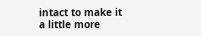intact to make it a little more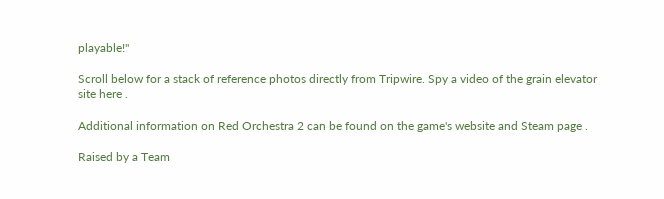playable!"

Scroll below for a stack of reference photos directly from Tripwire. Spy a video of the grain elevator site here .

Additional information on Red Orchestra 2 can be found on the game's website and Steam page .

Raised by a Team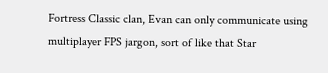Fortress Classic clan, Evan can only communicate using multiplayer FPS jargon, sort of like that Star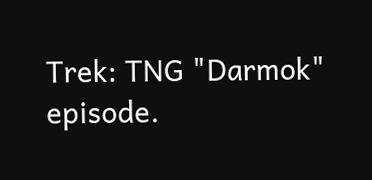Trek: TNG "Darmok" episode.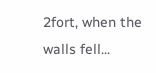2fort, when the walls fell...